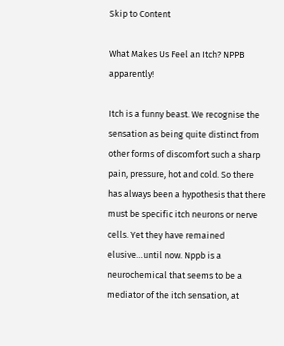Skip to Content

What Makes Us Feel an Itch? NPPB apparently!

Itch is a funny beast. We recognise the sensation as being quite distinct from other forms of discomfort such a sharp pain, pressure, hot and cold. So there has always been a hypothesis that there must be specific itch neurons or nerve cells. Yet they have remained elusive…until now. Nppb is a neurochemical that seems to be a mediator of the itch sensation, at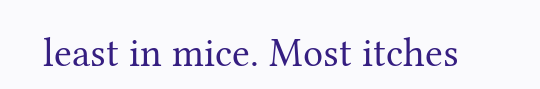least in mice. Most itches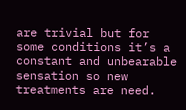are trivial but for some conditions it’s a constant and unbearable sensation so new treatments are need.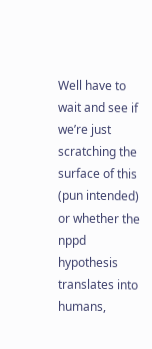Well have to wait and see if we’re just scratching the surface of this (pun intended) or whether the nppd hypothesis  translates into humans,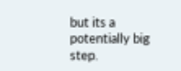but its a potentially big step.